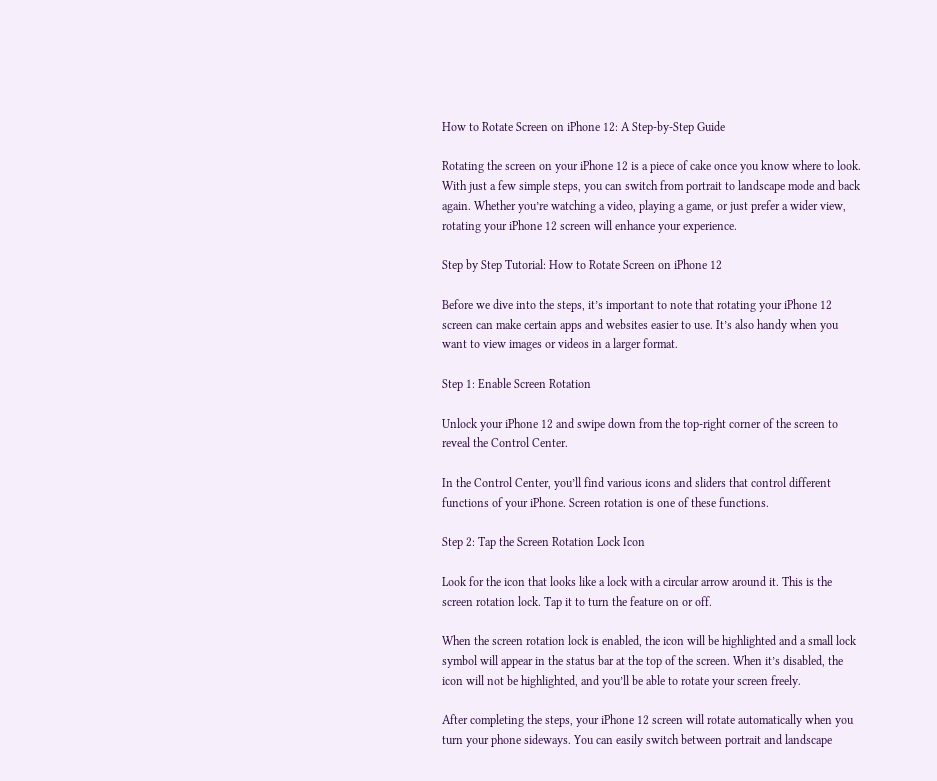How to Rotate Screen on iPhone 12: A Step-by-Step Guide

Rotating the screen on your iPhone 12 is a piece of cake once you know where to look. With just a few simple steps, you can switch from portrait to landscape mode and back again. Whether you’re watching a video, playing a game, or just prefer a wider view, rotating your iPhone 12 screen will enhance your experience.

Step by Step Tutorial: How to Rotate Screen on iPhone 12

Before we dive into the steps, it’s important to note that rotating your iPhone 12 screen can make certain apps and websites easier to use. It’s also handy when you want to view images or videos in a larger format.

Step 1: Enable Screen Rotation

Unlock your iPhone 12 and swipe down from the top-right corner of the screen to reveal the Control Center.

In the Control Center, you’ll find various icons and sliders that control different functions of your iPhone. Screen rotation is one of these functions.

Step 2: Tap the Screen Rotation Lock Icon

Look for the icon that looks like a lock with a circular arrow around it. This is the screen rotation lock. Tap it to turn the feature on or off.

When the screen rotation lock is enabled, the icon will be highlighted and a small lock symbol will appear in the status bar at the top of the screen. When it’s disabled, the icon will not be highlighted, and you’ll be able to rotate your screen freely.

After completing the steps, your iPhone 12 screen will rotate automatically when you turn your phone sideways. You can easily switch between portrait and landscape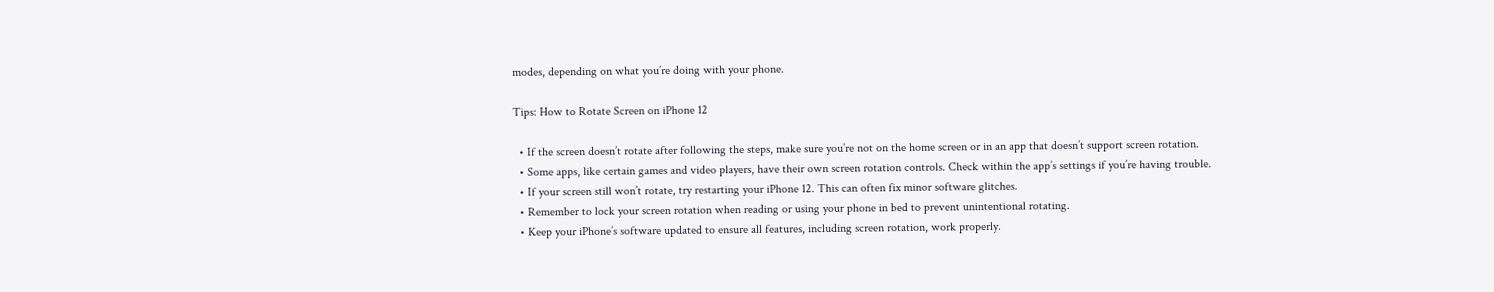modes, depending on what you’re doing with your phone.

Tips: How to Rotate Screen on iPhone 12

  • If the screen doesn’t rotate after following the steps, make sure you’re not on the home screen or in an app that doesn’t support screen rotation.
  • Some apps, like certain games and video players, have their own screen rotation controls. Check within the app’s settings if you’re having trouble.
  • If your screen still won’t rotate, try restarting your iPhone 12. This can often fix minor software glitches.
  • Remember to lock your screen rotation when reading or using your phone in bed to prevent unintentional rotating.
  • Keep your iPhone’s software updated to ensure all features, including screen rotation, work properly.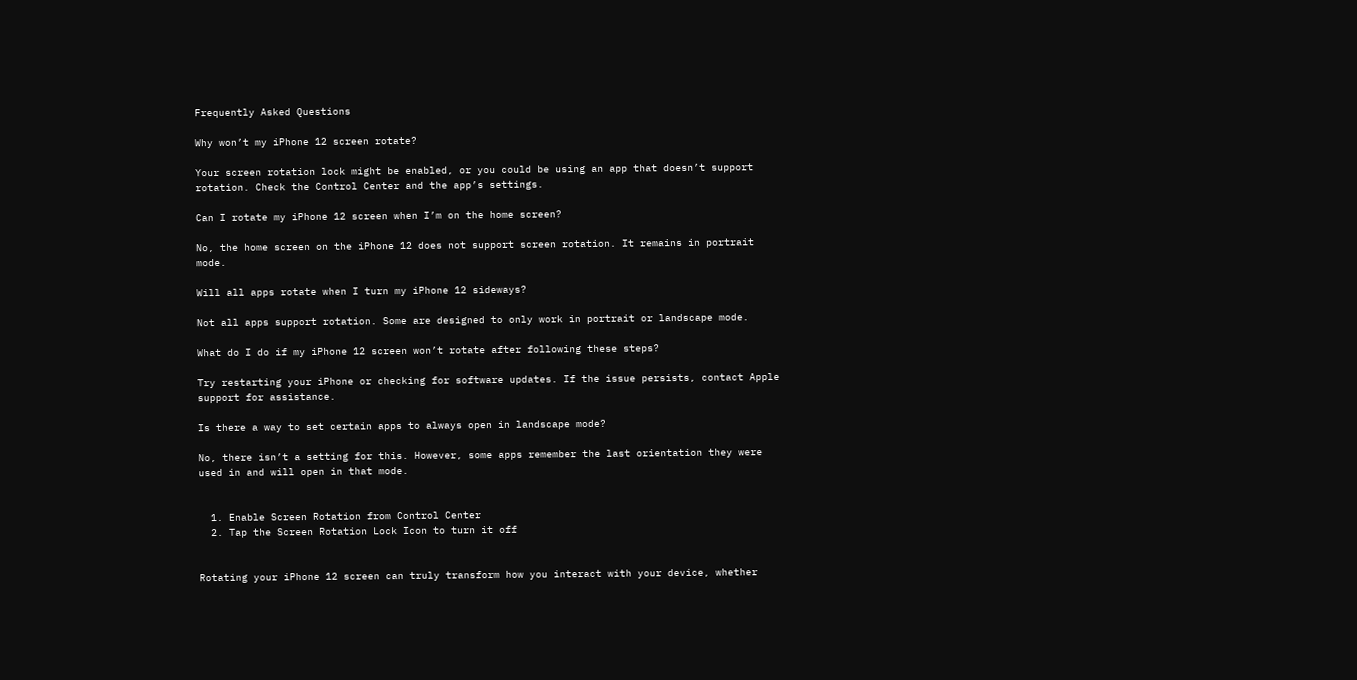Frequently Asked Questions

Why won’t my iPhone 12 screen rotate?

Your screen rotation lock might be enabled, or you could be using an app that doesn’t support rotation. Check the Control Center and the app’s settings.

Can I rotate my iPhone 12 screen when I’m on the home screen?

No, the home screen on the iPhone 12 does not support screen rotation. It remains in portrait mode.

Will all apps rotate when I turn my iPhone 12 sideways?

Not all apps support rotation. Some are designed to only work in portrait or landscape mode.

What do I do if my iPhone 12 screen won’t rotate after following these steps?

Try restarting your iPhone or checking for software updates. If the issue persists, contact Apple support for assistance.

Is there a way to set certain apps to always open in landscape mode?

No, there isn’t a setting for this. However, some apps remember the last orientation they were used in and will open in that mode.


  1. Enable Screen Rotation from Control Center
  2. Tap the Screen Rotation Lock Icon to turn it off


Rotating your iPhone 12 screen can truly transform how you interact with your device, whether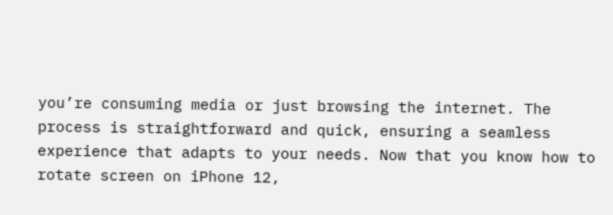you’re consuming media or just browsing the internet. The process is straightforward and quick, ensuring a seamless experience that adapts to your needs. Now that you know how to rotate screen on iPhone 12,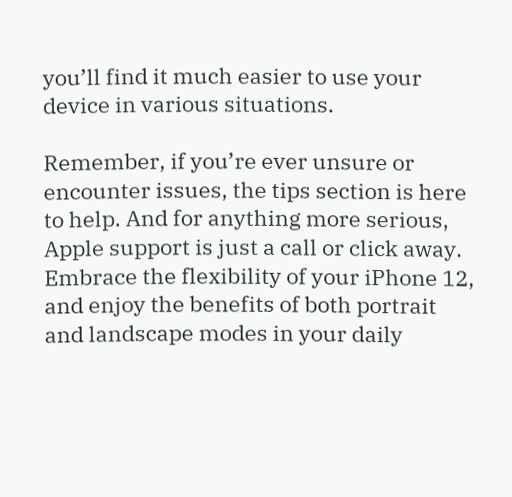you’ll find it much easier to use your device in various situations.

Remember, if you’re ever unsure or encounter issues, the tips section is here to help. And for anything more serious, Apple support is just a call or click away. Embrace the flexibility of your iPhone 12, and enjoy the benefits of both portrait and landscape modes in your daily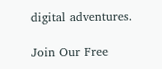digital adventures.

Join Our Free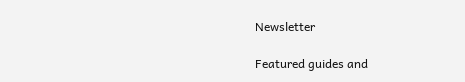Newsletter

Featured guides and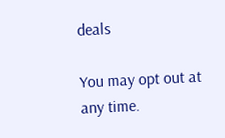deals

You may opt out at any time.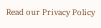Read our Privacy Policy